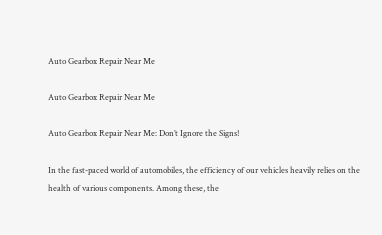Auto Gearbox Repair Near Me

Auto Gearbox Repair Near Me

Auto Gearbox Repair Near Me: Don’t Ignore the Signs!

In the fast-paced world of automobiles, the efficiency of our vehicles heavily relies on the health of various components. Among these, the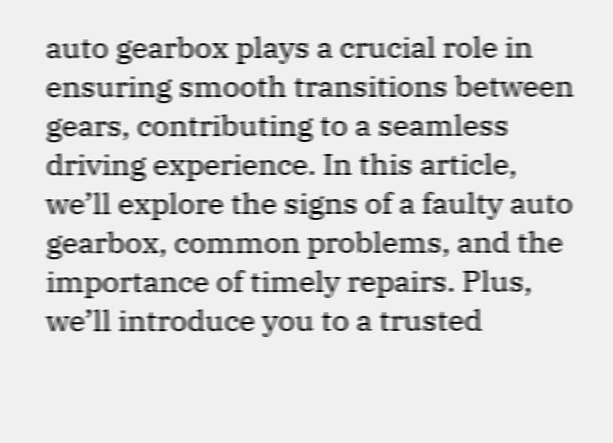auto gearbox plays a crucial role in ensuring smooth transitions between gears, contributing to a seamless driving experience. In this article, we’ll explore the signs of a faulty auto gearbox, common problems, and the importance of timely repairs. Plus, we’ll introduce you to a trusted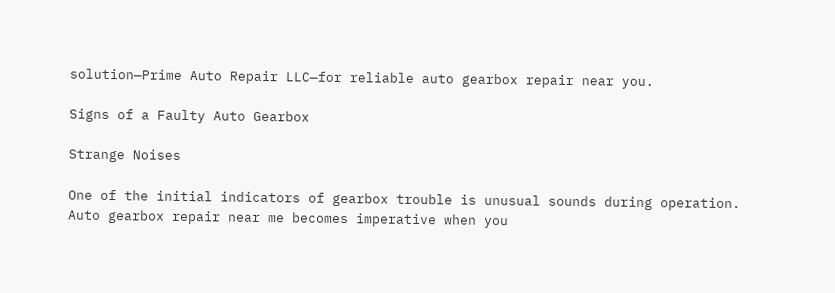solution—Prime Auto Repair LLC—for reliable auto gearbox repair near you.

Signs of a Faulty Auto Gearbox

Strange Noises

One of the initial indicators of gearbox trouble is unusual sounds during operation. Auto gearbox repair near me becomes imperative when you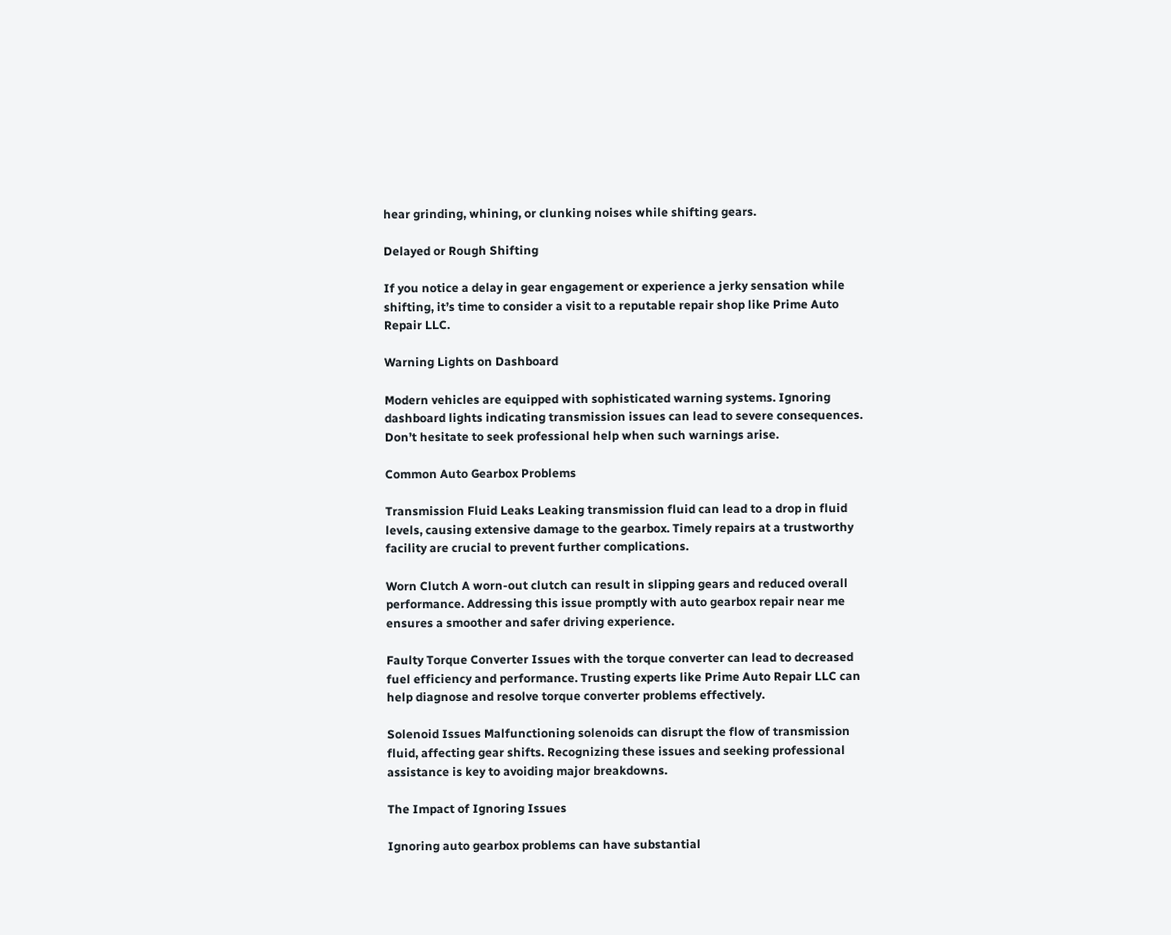hear grinding, whining, or clunking noises while shifting gears.

Delayed or Rough Shifting

If you notice a delay in gear engagement or experience a jerky sensation while shifting, it’s time to consider a visit to a reputable repair shop like Prime Auto Repair LLC.

Warning Lights on Dashboard

Modern vehicles are equipped with sophisticated warning systems. Ignoring dashboard lights indicating transmission issues can lead to severe consequences. Don’t hesitate to seek professional help when such warnings arise.

Common Auto Gearbox Problems

Transmission Fluid Leaks Leaking transmission fluid can lead to a drop in fluid levels, causing extensive damage to the gearbox. Timely repairs at a trustworthy facility are crucial to prevent further complications.

Worn Clutch A worn-out clutch can result in slipping gears and reduced overall performance. Addressing this issue promptly with auto gearbox repair near me ensures a smoother and safer driving experience.

Faulty Torque Converter Issues with the torque converter can lead to decreased fuel efficiency and performance. Trusting experts like Prime Auto Repair LLC can help diagnose and resolve torque converter problems effectively.

Solenoid Issues Malfunctioning solenoids can disrupt the flow of transmission fluid, affecting gear shifts. Recognizing these issues and seeking professional assistance is key to avoiding major breakdowns.

The Impact of Ignoring Issues

Ignoring auto gearbox problems can have substantial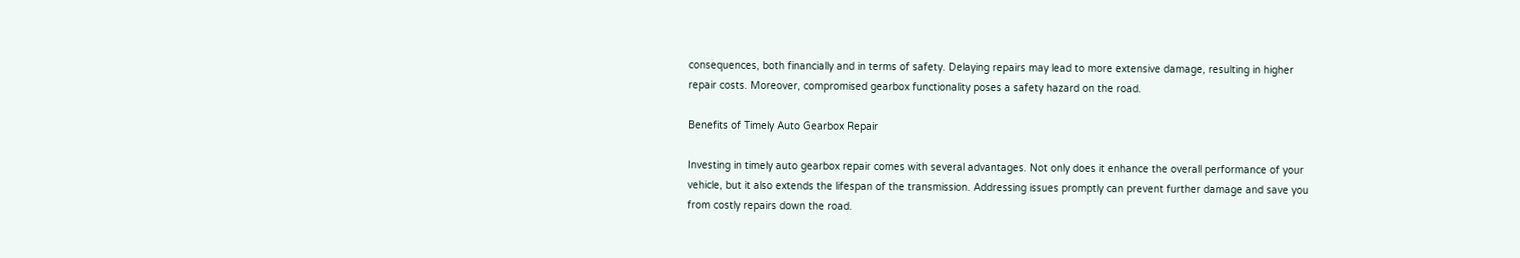consequences, both financially and in terms of safety. Delaying repairs may lead to more extensive damage, resulting in higher repair costs. Moreover, compromised gearbox functionality poses a safety hazard on the road.

Benefits of Timely Auto Gearbox Repair

Investing in timely auto gearbox repair comes with several advantages. Not only does it enhance the overall performance of your vehicle, but it also extends the lifespan of the transmission. Addressing issues promptly can prevent further damage and save you from costly repairs down the road.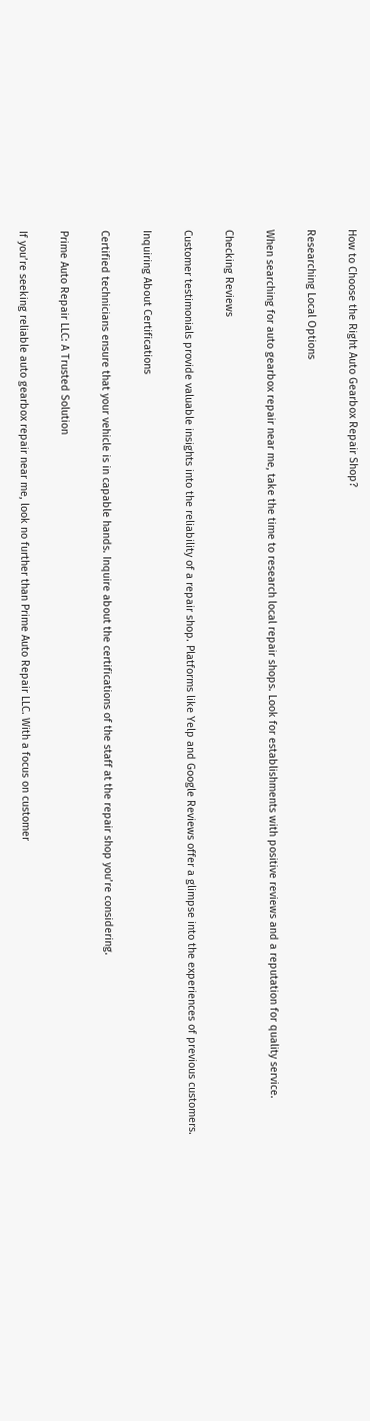How to Choose the Right Auto Gearbox Repair Shop?

Researching Local Options

When searching for auto gearbox repair near me, take the time to research local repair shops. Look for establishments with positive reviews and a reputation for quality service.

Checking Reviews

Customer testimonials provide valuable insights into the reliability of a repair shop. Platforms like Yelp and Google Reviews offer a glimpse into the experiences of previous customers.

Inquiring About Certifications

Certified technicians ensure that your vehicle is in capable hands. Inquire about the certifications of the staff at the repair shop you’re considering.

Prime Auto Repair LLC: A Trusted Solution

If you’re seeking reliable auto gearbox repair near me, look no further than Prime Auto Repair LLC. With a focus on customer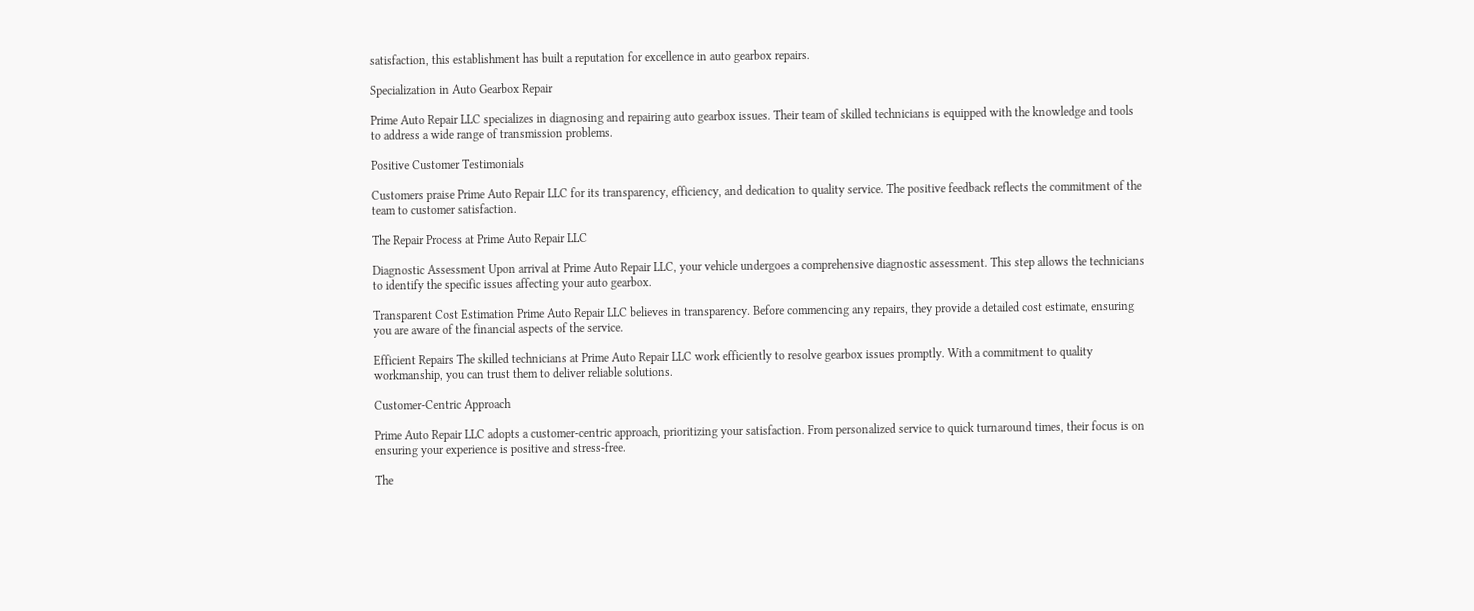satisfaction, this establishment has built a reputation for excellence in auto gearbox repairs.

Specialization in Auto Gearbox Repair

Prime Auto Repair LLC specializes in diagnosing and repairing auto gearbox issues. Their team of skilled technicians is equipped with the knowledge and tools to address a wide range of transmission problems.

Positive Customer Testimonials

Customers praise Prime Auto Repair LLC for its transparency, efficiency, and dedication to quality service. The positive feedback reflects the commitment of the team to customer satisfaction.

The Repair Process at Prime Auto Repair LLC

Diagnostic Assessment Upon arrival at Prime Auto Repair LLC, your vehicle undergoes a comprehensive diagnostic assessment. This step allows the technicians to identify the specific issues affecting your auto gearbox.

Transparent Cost Estimation Prime Auto Repair LLC believes in transparency. Before commencing any repairs, they provide a detailed cost estimate, ensuring you are aware of the financial aspects of the service.

Efficient Repairs The skilled technicians at Prime Auto Repair LLC work efficiently to resolve gearbox issues promptly. With a commitment to quality workmanship, you can trust them to deliver reliable solutions.

Customer-Centric Approach

Prime Auto Repair LLC adopts a customer-centric approach, prioritizing your satisfaction. From personalized service to quick turnaround times, their focus is on ensuring your experience is positive and stress-free.

The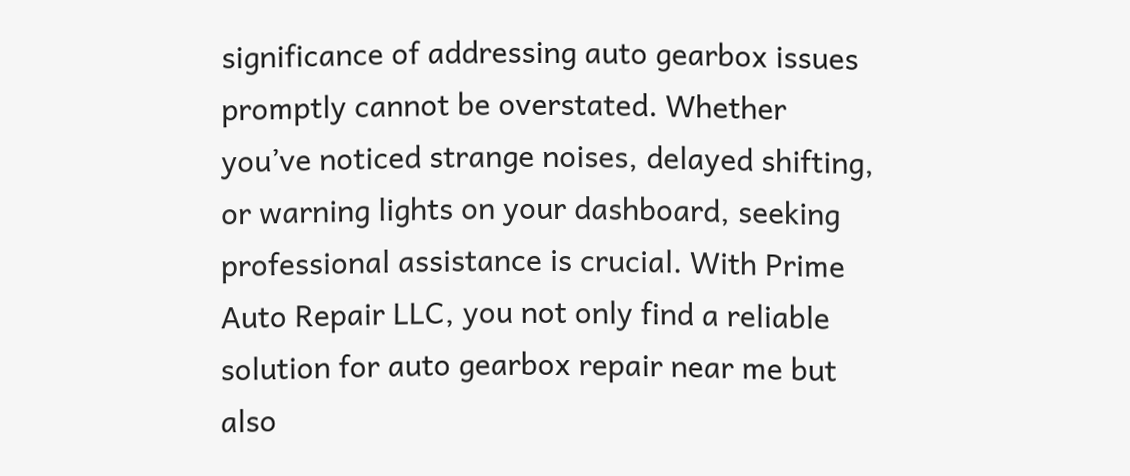significance of addressing auto gearbox issues promptly cannot be overstated. Whether you’ve noticed strange noises, delayed shifting, or warning lights on your dashboard, seeking professional assistance is crucial. With Prime Auto Repair LLC, you not only find a reliable solution for auto gearbox repair near me but also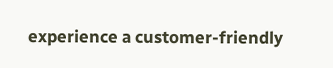experience a customer-friendly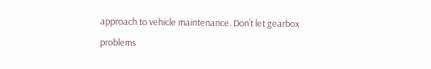approach to vehicle maintenance. Don’t let gearbox problems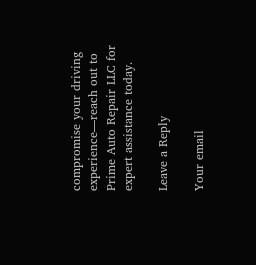compromise your driving experience—reach out to Prime Auto Repair LLC for expert assistance today.

Leave a Reply

Your email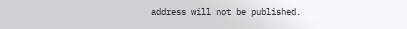address will not be published.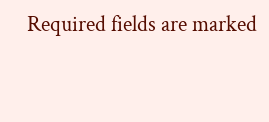Required fields are marked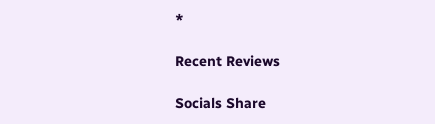*

Recent Reviews

Socials Share